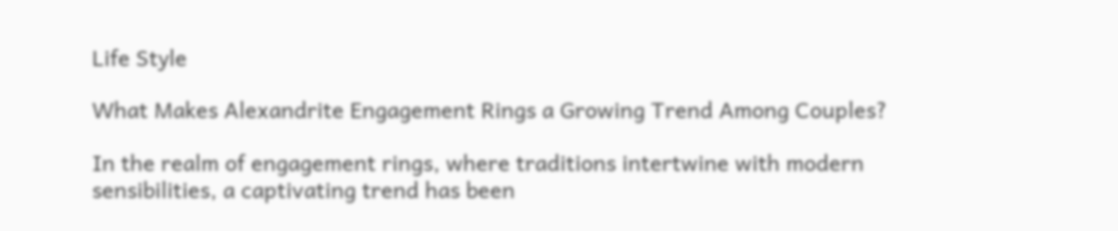Life Style

What Makes Alexandrite Engagement Rings a Growing Trend Among Couples?

In the realm of engagement rings, where traditions intertwine with modern sensibilities, a captivating trend has been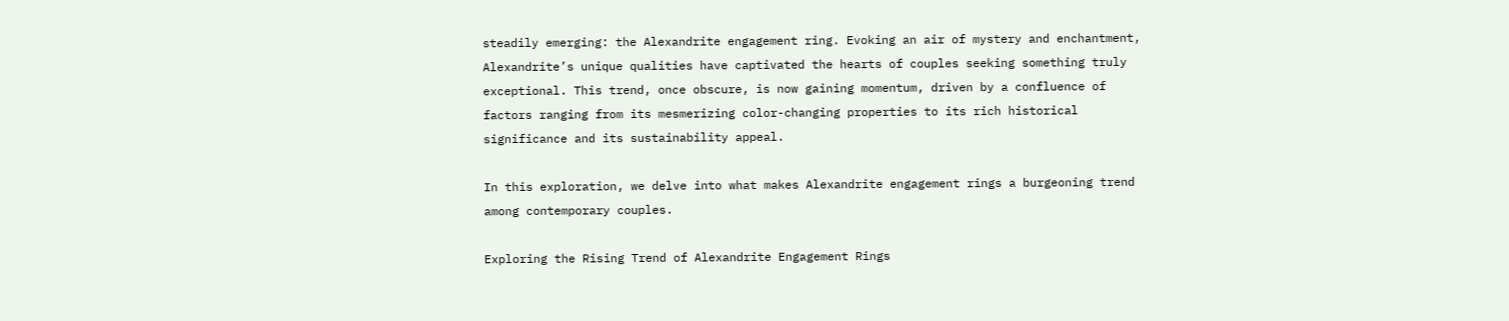steadily emerging: the Alexandrite engagement ring. Evoking an air of mystery and enchantment, Alexandrite’s unique qualities have captivated the hearts of couples seeking something truly exceptional. This trend, once obscure, is now gaining momentum, driven by a confluence of factors ranging from its mesmerizing color-changing properties to its rich historical significance and its sustainability appeal.

In this exploration, we delve into what makes Alexandrite engagement rings a burgeoning trend among contemporary couples.

Exploring the Rising Trend of Alexandrite Engagement Rings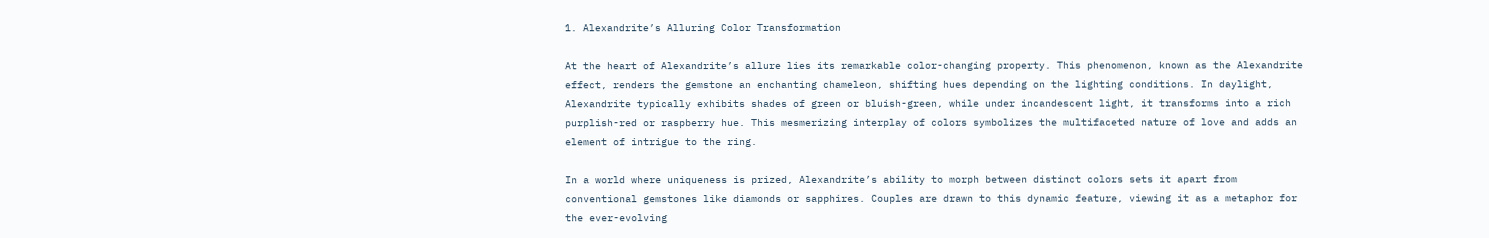1. Alexandrite’s Alluring Color Transformation

At the heart of Alexandrite’s allure lies its remarkable color-changing property. This phenomenon, known as the Alexandrite effect, renders the gemstone an enchanting chameleon, shifting hues depending on the lighting conditions. In daylight, Alexandrite typically exhibits shades of green or bluish-green, while under incandescent light, it transforms into a rich purplish-red or raspberry hue. This mesmerizing interplay of colors symbolizes the multifaceted nature of love and adds an element of intrigue to the ring.

In a world where uniqueness is prized, Alexandrite’s ability to morph between distinct colors sets it apart from conventional gemstones like diamonds or sapphires. Couples are drawn to this dynamic feature, viewing it as a metaphor for the ever-evolving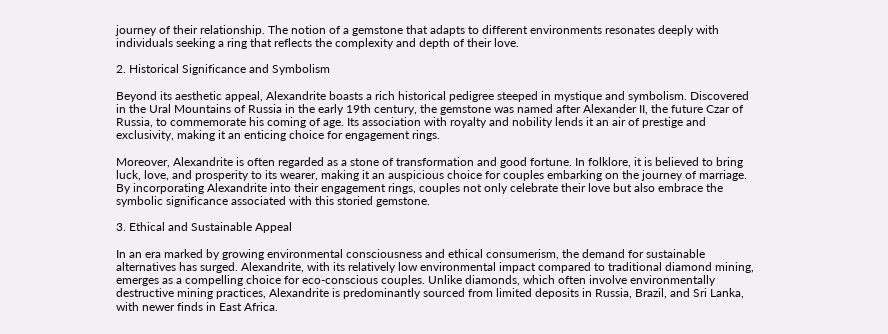journey of their relationship. The notion of a gemstone that adapts to different environments resonates deeply with individuals seeking a ring that reflects the complexity and depth of their love.

2. Historical Significance and Symbolism

Beyond its aesthetic appeal, Alexandrite boasts a rich historical pedigree steeped in mystique and symbolism. Discovered in the Ural Mountains of Russia in the early 19th century, the gemstone was named after Alexander II, the future Czar of Russia, to commemorate his coming of age. Its association with royalty and nobility lends it an air of prestige and exclusivity, making it an enticing choice for engagement rings.

Moreover, Alexandrite is often regarded as a stone of transformation and good fortune. In folklore, it is believed to bring luck, love, and prosperity to its wearer, making it an auspicious choice for couples embarking on the journey of marriage. By incorporating Alexandrite into their engagement rings, couples not only celebrate their love but also embrace the symbolic significance associated with this storied gemstone.

3. Ethical and Sustainable Appeal

In an era marked by growing environmental consciousness and ethical consumerism, the demand for sustainable alternatives has surged. Alexandrite, with its relatively low environmental impact compared to traditional diamond mining, emerges as a compelling choice for eco-conscious couples. Unlike diamonds, which often involve environmentally destructive mining practices, Alexandrite is predominantly sourced from limited deposits in Russia, Brazil, and Sri Lanka, with newer finds in East Africa.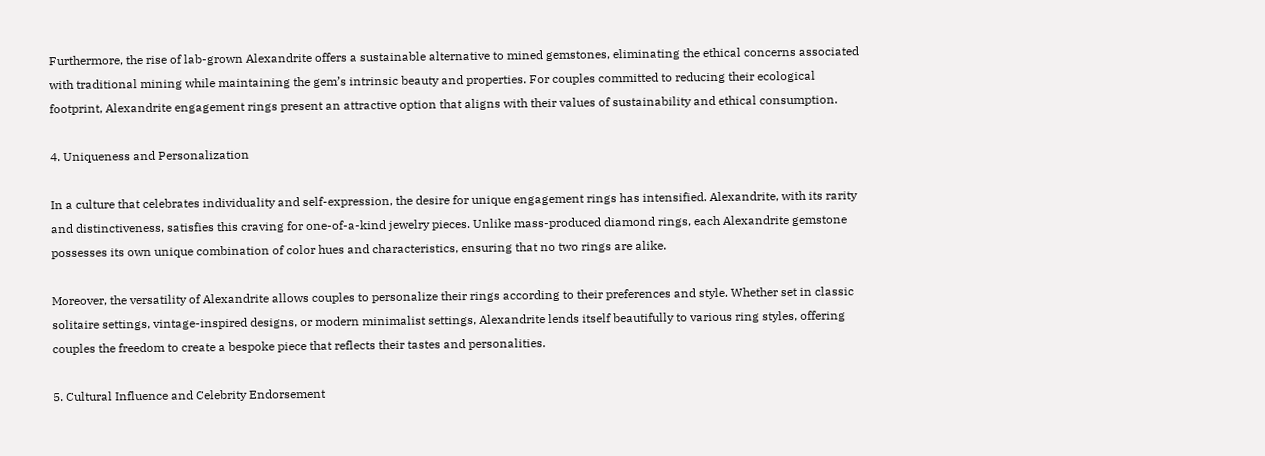Furthermore, the rise of lab-grown Alexandrite offers a sustainable alternative to mined gemstones, eliminating the ethical concerns associated with traditional mining while maintaining the gem’s intrinsic beauty and properties. For couples committed to reducing their ecological footprint, Alexandrite engagement rings present an attractive option that aligns with their values of sustainability and ethical consumption.

4. Uniqueness and Personalization

In a culture that celebrates individuality and self-expression, the desire for unique engagement rings has intensified. Alexandrite, with its rarity and distinctiveness, satisfies this craving for one-of-a-kind jewelry pieces. Unlike mass-produced diamond rings, each Alexandrite gemstone possesses its own unique combination of color hues and characteristics, ensuring that no two rings are alike.

Moreover, the versatility of Alexandrite allows couples to personalize their rings according to their preferences and style. Whether set in classic solitaire settings, vintage-inspired designs, or modern minimalist settings, Alexandrite lends itself beautifully to various ring styles, offering couples the freedom to create a bespoke piece that reflects their tastes and personalities.

5. Cultural Influence and Celebrity Endorsement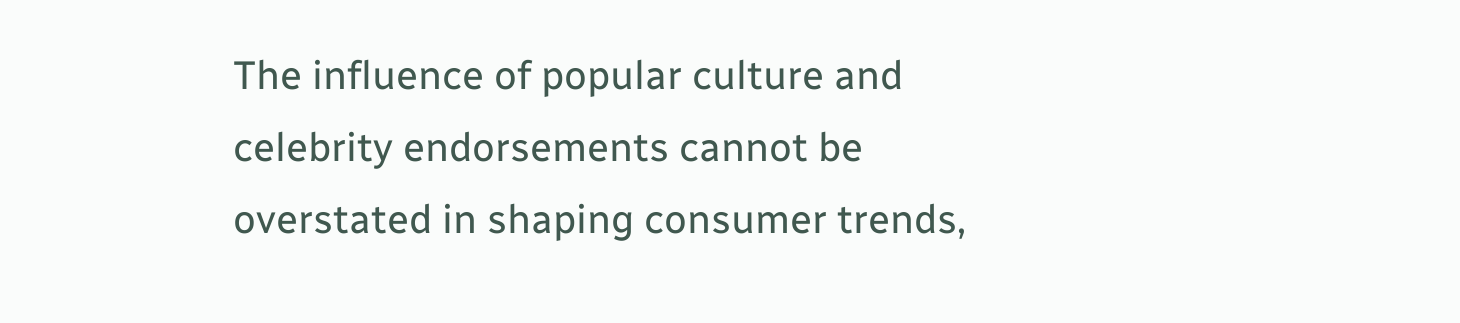The influence of popular culture and celebrity endorsements cannot be overstated in shaping consumer trends,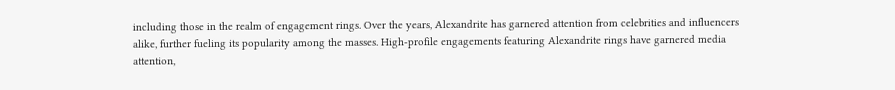including those in the realm of engagement rings. Over the years, Alexandrite has garnered attention from celebrities and influencers alike, further fueling its popularity among the masses. High-profile engagements featuring Alexandrite rings have garnered media attention,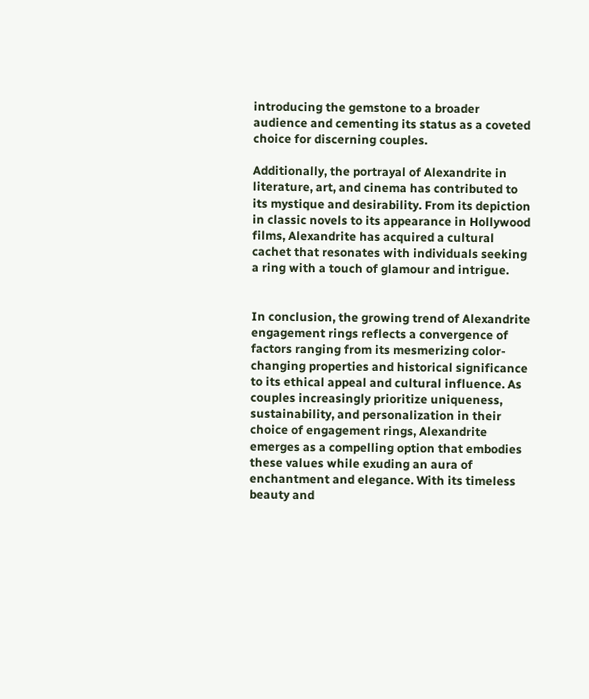introducing the gemstone to a broader audience and cementing its status as a coveted choice for discerning couples.

Additionally, the portrayal of Alexandrite in literature, art, and cinema has contributed to its mystique and desirability. From its depiction in classic novels to its appearance in Hollywood films, Alexandrite has acquired a cultural cachet that resonates with individuals seeking a ring with a touch of glamour and intrigue.


In conclusion, the growing trend of Alexandrite engagement rings reflects a convergence of factors ranging from its mesmerizing color-changing properties and historical significance to its ethical appeal and cultural influence. As couples increasingly prioritize uniqueness, sustainability, and personalization in their choice of engagement rings, Alexandrite emerges as a compelling option that embodies these values while exuding an aura of enchantment and elegance. With its timeless beauty and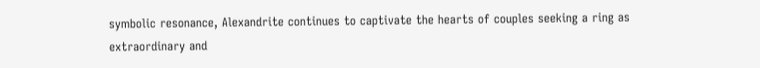symbolic resonance, Alexandrite continues to captivate the hearts of couples seeking a ring as extraordinary and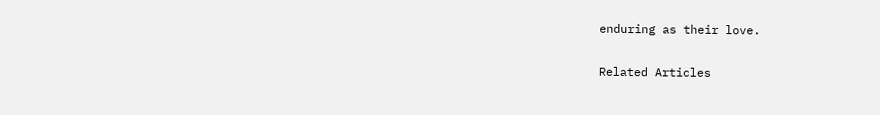enduring as their love.

Related Articles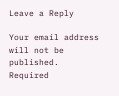Leave a Reply

Your email address will not be published. Required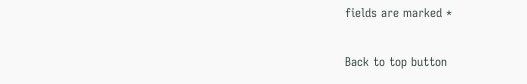fields are marked *

Back to top button